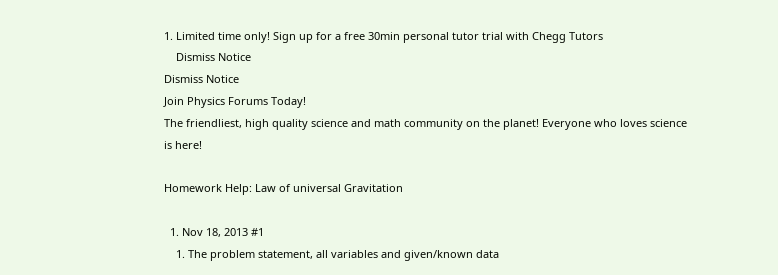1. Limited time only! Sign up for a free 30min personal tutor trial with Chegg Tutors
    Dismiss Notice
Dismiss Notice
Join Physics Forums Today!
The friendliest, high quality science and math community on the planet! Everyone who loves science is here!

Homework Help: Law of universal Gravitation

  1. Nov 18, 2013 #1
    1. The problem statement, all variables and given/known data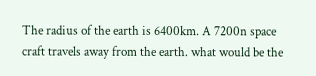The radius of the earth is 6400km. A 7200n space craft travels away from the earth. what would be the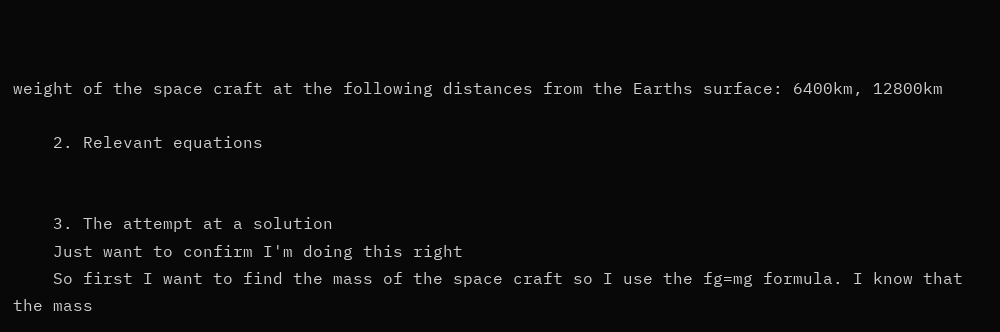weight of the space craft at the following distances from the Earths surface: 6400km, 12800km

    2. Relevant equations


    3. The attempt at a solution
    Just want to confirm I'm doing this right
    So first I want to find the mass of the space craft so I use the fg=mg formula. I know that the mass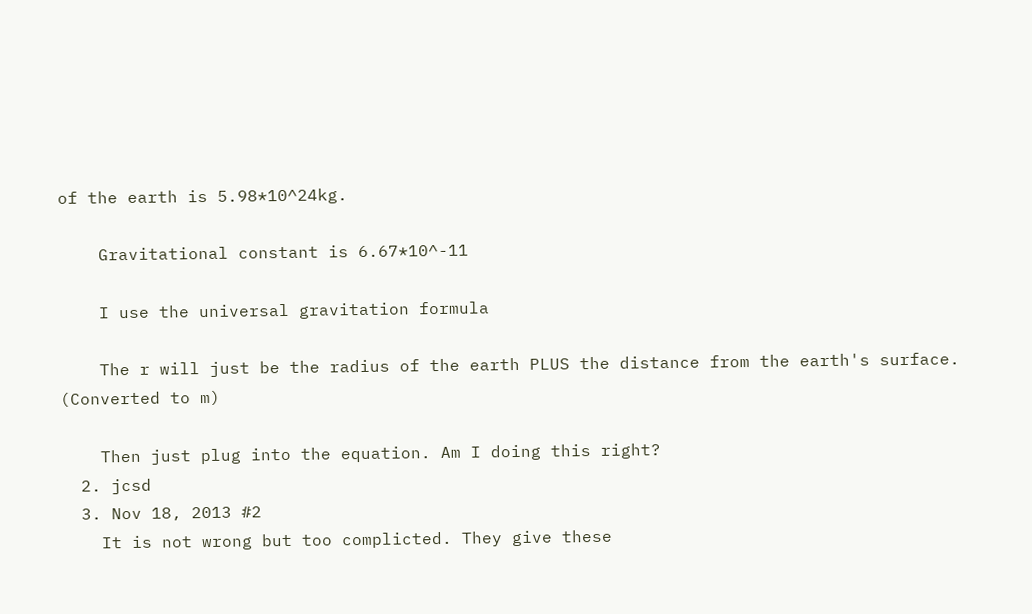of the earth is 5.98*10^24kg.

    Gravitational constant is 6.67*10^-11

    I use the universal gravitation formula

    The r will just be the radius of the earth PLUS the distance from the earth's surface. (Converted to m)

    Then just plug into the equation. Am I doing this right?
  2. jcsd
  3. Nov 18, 2013 #2
    It is not wrong but too complicted. They give these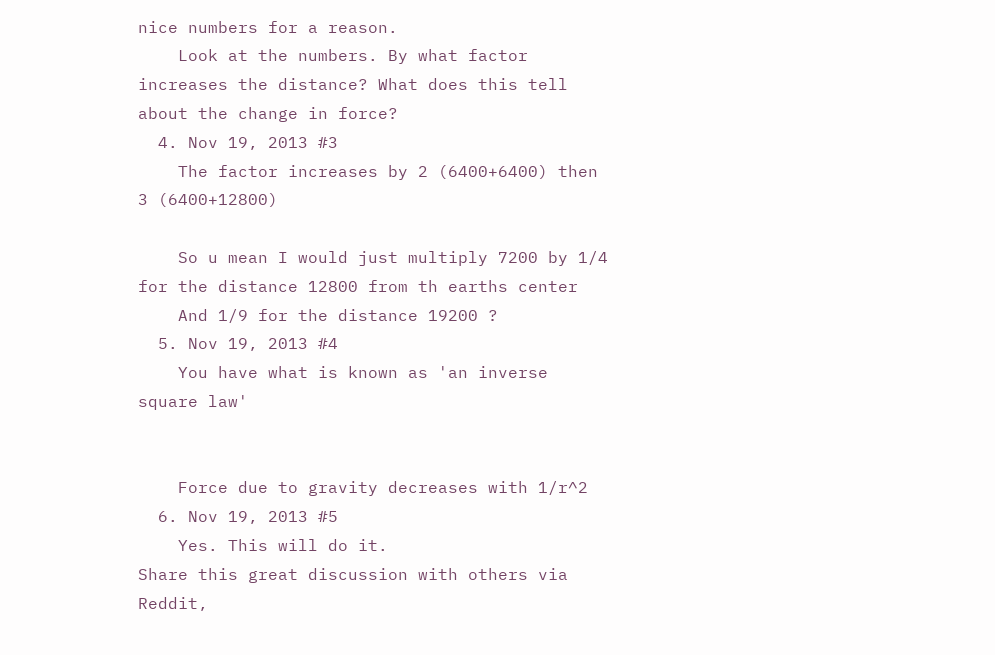nice numbers for a reason.
    Look at the numbers. By what factor increases the distance? What does this tell about the change in force?
  4. Nov 19, 2013 #3
    The factor increases by 2 (6400+6400) then 3 (6400+12800)

    So u mean I would just multiply 7200 by 1/4 for the distance 12800 from th earths center
    And 1/9 for the distance 19200 ?
  5. Nov 19, 2013 #4
    You have what is known as 'an inverse square law'


    Force due to gravity decreases with 1/r^2
  6. Nov 19, 2013 #5
    Yes. This will do it.
Share this great discussion with others via Reddit,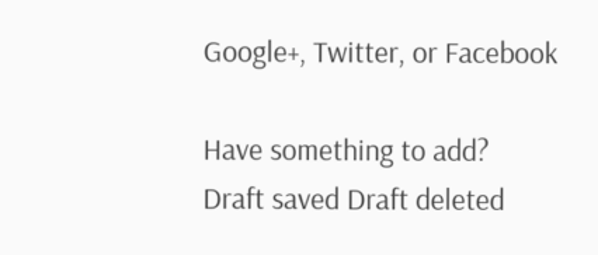Google+, Twitter, or Facebook

Have something to add?
Draft saved Draft deleted